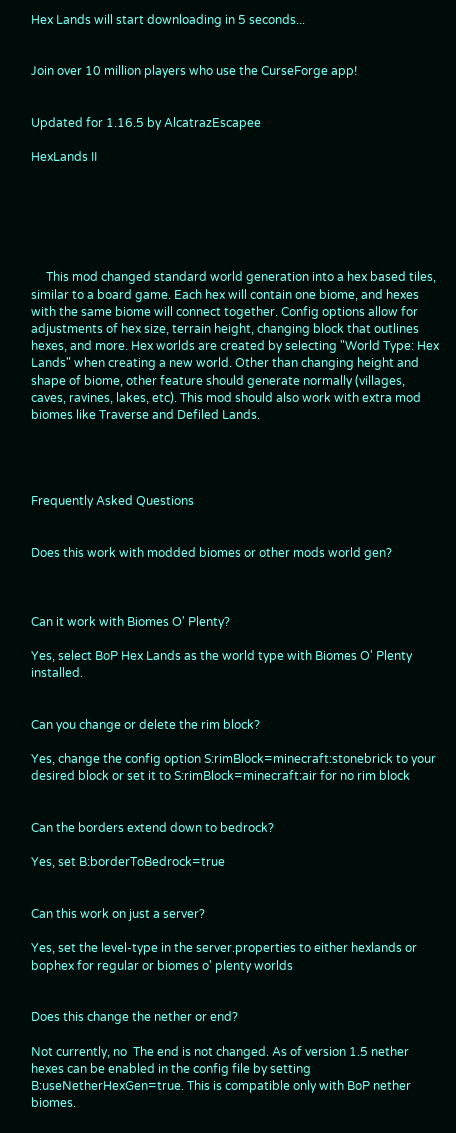Hex Lands will start downloading in 5 seconds...


Join over 10 million players who use the CurseForge app!


Updated for 1.16.5 by AlcatrazEscapee

HexLands II






     This mod changed standard world generation into a hex based tiles, similar to a board game. Each hex will contain one biome, and hexes with the same biome will connect together. Config options allow for adjustments of hex size, terrain height, changing block that outlines hexes, and more. Hex worlds are created by selecting "World Type: Hex Lands" when creating a new world. Other than changing height and shape of biome, other feature should generate normally (villages, caves, ravines, lakes, etc). This mod should also work with extra mod biomes like Traverse and Defiled Lands.




Frequently Asked Questions


Does this work with modded biomes or other mods world gen?



Can it work with Biomes O' Plenty?

Yes, select BoP Hex Lands as the world type with Biomes O' Plenty installed.


Can you change or delete the rim block?

Yes, change the config option S:rimBlock=minecraft:stonebrick to your desired block or set it to S:rimBlock=minecraft:air for no rim block


Can the borders extend down to bedrock?

Yes, set B:borderToBedrock=true


Can this work on just a server?

Yes, set the level-type in the server.properties to either hexlands or bophex for regular or biomes o' plenty worlds


Does this change the nether or end?

Not currently, no  The end is not changed. As of version 1.5 nether hexes can be enabled in the config file by setting B:useNetherHexGen=true. This is compatible only with BoP nether biomes.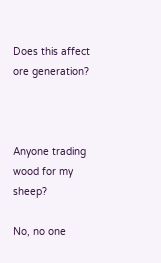Does this affect ore generation?



Anyone trading wood for my sheep?

No, no one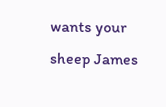wants your sheep James